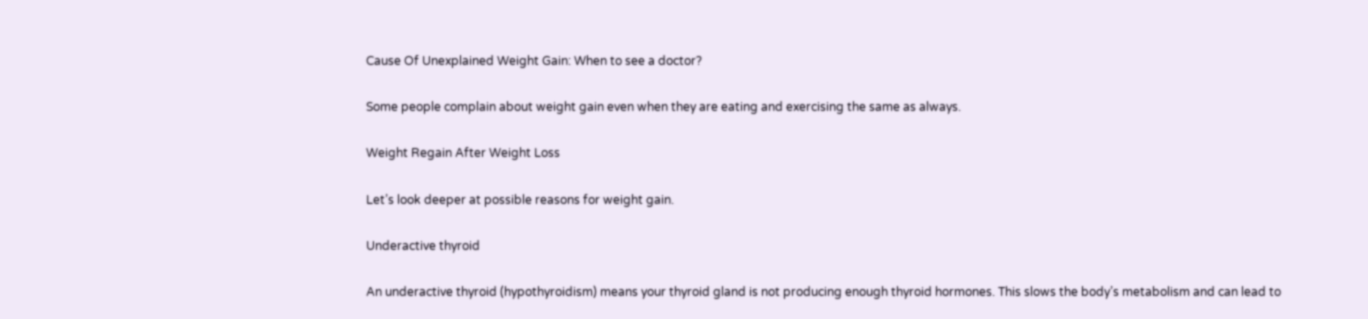Cause Of Unexplained Weight Gain: When to see a doctor?

Some people complain about weight gain even when they are eating and exercising the same as always.

Weight Regain After Weight Loss

Let’s look deeper at possible reasons for weight gain.

Underactive thyroid

An underactive thyroid (hypothyroidism) means your thyroid gland is not producing enough thyroid hormones. This slows the body’s metabolism and can lead to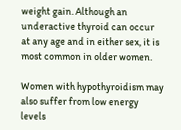weight gain. Although an underactive thyroid can occur at any age and in either sex, it is most common in older women.

Women with hypothyroidism may also suffer from low energy levels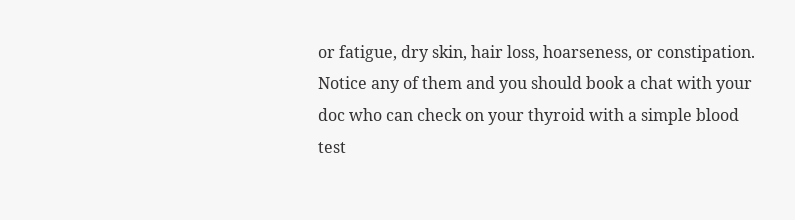or fatigue, dry skin, hair loss, hoarseness, or constipation. Notice any of them and you should book a chat with your doc who can check on your thyroid with a simple blood test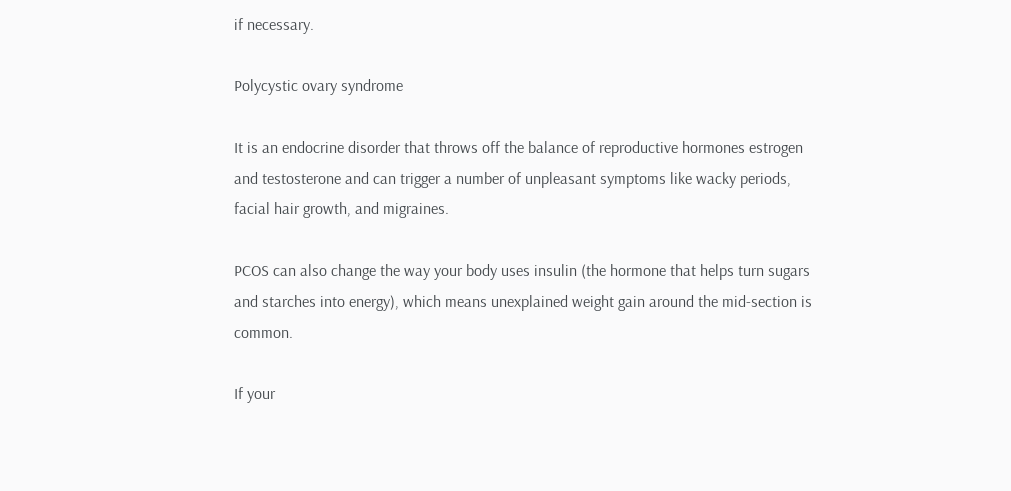if necessary.

Polycystic ovary syndrome

It is an endocrine disorder that throws off the balance of reproductive hormones estrogen and testosterone and can trigger a number of unpleasant symptoms like wacky periods, facial hair growth, and migraines.

PCOS can also change the way your body uses insulin (the hormone that helps turn sugars and starches into energy), which means unexplained weight gain around the mid-section is common.

If your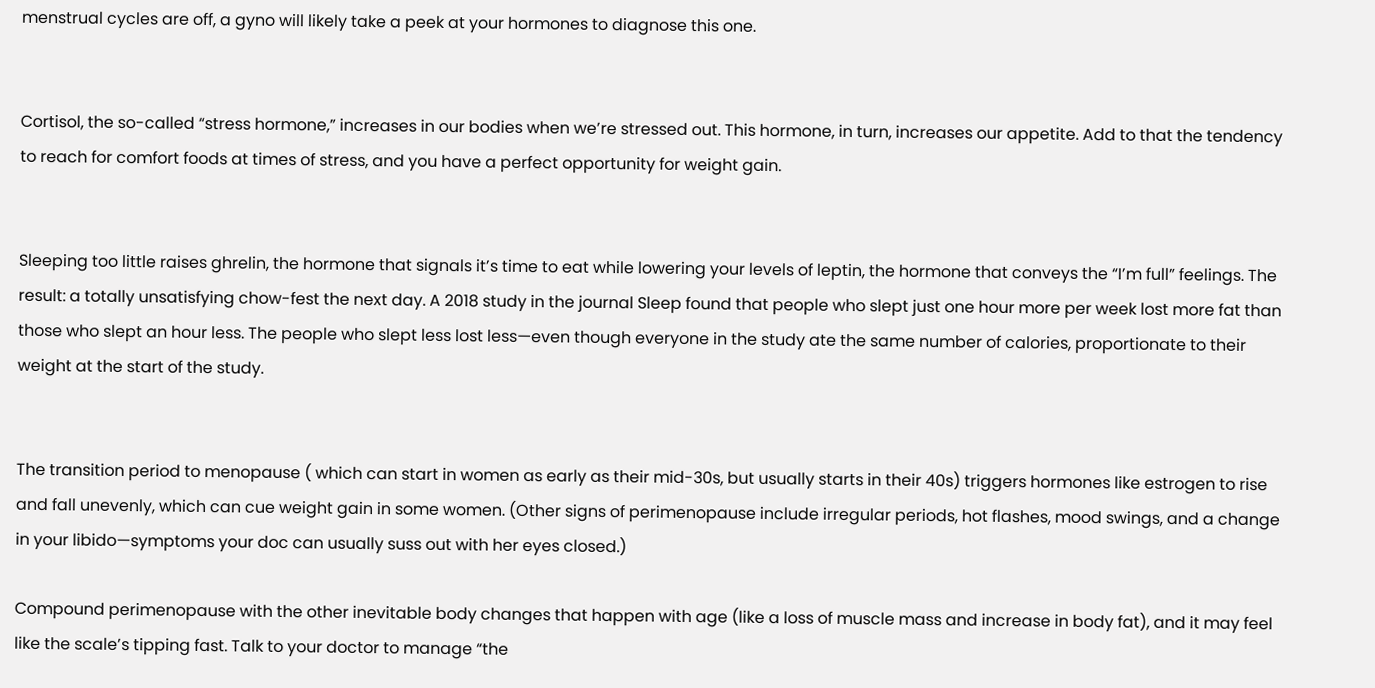menstrual cycles are off, a gyno will likely take a peek at your hormones to diagnose this one.


Cortisol, the so-called “stress hormone,” increases in our bodies when we’re stressed out. This hormone, in turn, increases our appetite. Add to that the tendency to reach for comfort foods at times of stress, and you have a perfect opportunity for weight gain.


Sleeping too little raises ghrelin, the hormone that signals it’s time to eat while lowering your levels of leptin, the hormone that conveys the “I’m full” feelings. The result: a totally unsatisfying chow-fest the next day. A 2018 study in the journal Sleep found that people who slept just one hour more per week lost more fat than those who slept an hour less. The people who slept less lost less—even though everyone in the study ate the same number of calories, proportionate to their weight at the start of the study.


The transition period to menopause ( which can start in women as early as their mid-30s, but usually starts in their 40s) triggers hormones like estrogen to rise and fall unevenly, which can cue weight gain in some women. (Other signs of perimenopause include irregular periods, hot flashes, mood swings, and a change in your libido—symptoms your doc can usually suss out with her eyes closed.)

Compound perimenopause with the other inevitable body changes that happen with age (like a loss of muscle mass and increase in body fat), and it may feel like the scale’s tipping fast. Talk to your doctor to manage “the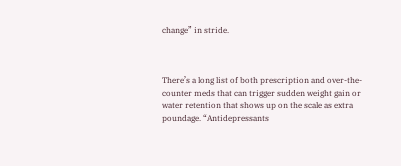change” in stride.



There’s a long list of both prescription and over-the-counter meds that can trigger sudden weight gain or water retention that shows up on the scale as extra poundage. “Antidepressants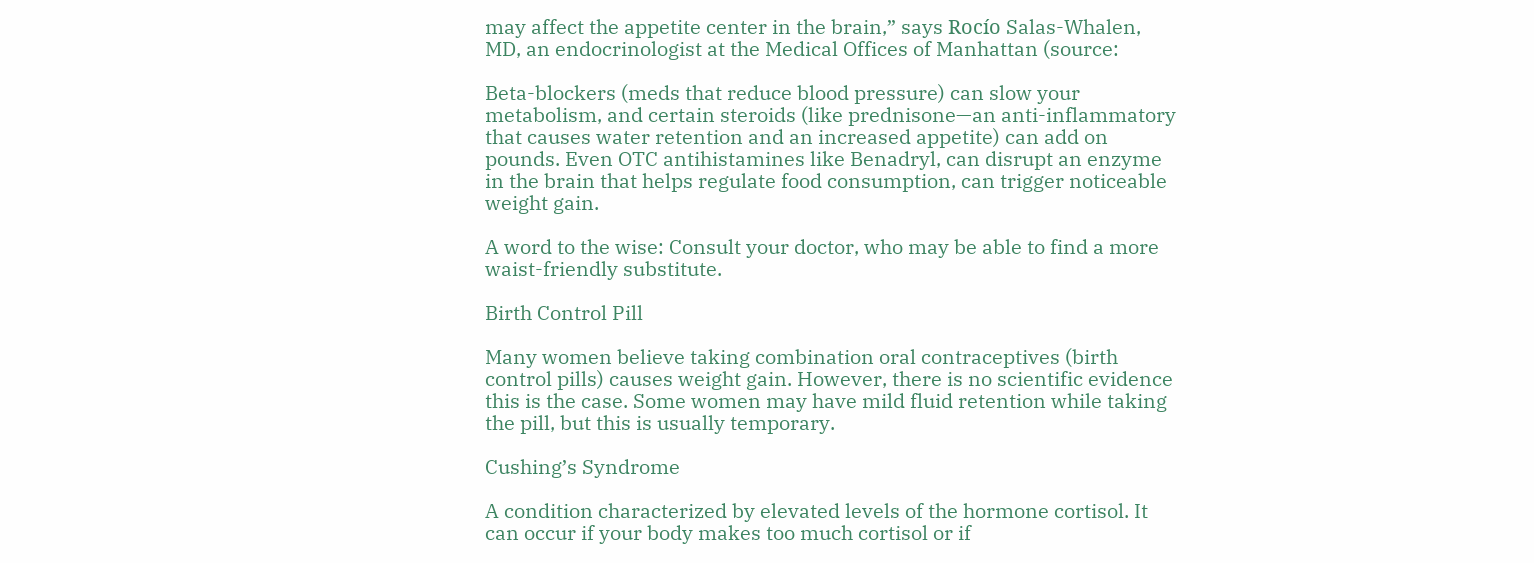may affect the appetite center in the brain,” says Rocío Salas-Whalen, MD, an endocrinologist at the Medical Offices of Manhattan (source:

Beta-blockers (meds that reduce blood pressure) can slow your metabolism, and certain steroids (like prednisone—an anti-inflammatory that causes water retention and an increased appetite) can add on pounds. Even OTC antihistamines like Benadryl, can disrupt an enzyme in the brain that helps regulate food consumption, can trigger noticeable weight gain.

A word to the wise: Consult your doctor, who may be able to find a more waist-friendly substitute.

Birth Control Pill

Many women believe taking combination oral contraceptives (birth control pills) causes weight gain. However, there is no scientific evidence this is the case. Some women may have mild fluid retention while taking the pill, but this is usually temporary.

Cushing’s Syndrome

A condition characterized by elevated levels of the hormone cortisol. It can occur if your body makes too much cortisol or if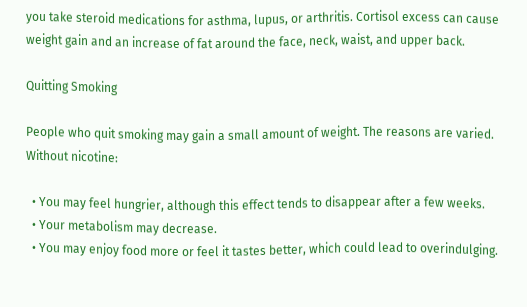you take steroid medications for asthma, lupus, or arthritis. Cortisol excess can cause weight gain and an increase of fat around the face, neck, waist, and upper back.

Quitting Smoking

People who quit smoking may gain a small amount of weight. The reasons are varied. Without nicotine:

  • You may feel hungrier, although this effect tends to disappear after a few weeks.
  • Your metabolism may decrease.
  • You may enjoy food more or feel it tastes better, which could lead to overindulging.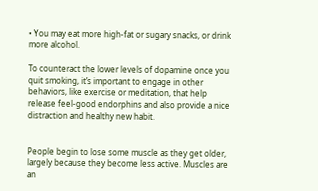• You may eat more high-fat or sugary snacks, or drink more alcohol.

To counteract the lower levels of dopamine once you quit smoking, it’s important to engage in other behaviors, like exercise or meditation, that help release feel-good endorphins and also provide a nice distraction and healthy new habit.


People begin to lose some muscle as they get older, largely because they become less active. Muscles are an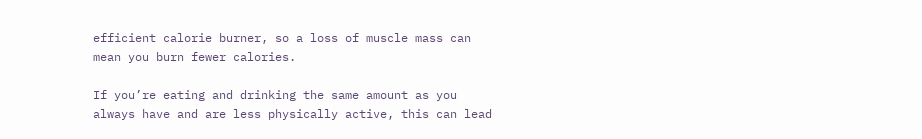efficient calorie burner, so a loss of muscle mass can mean you burn fewer calories.

If you’re eating and drinking the same amount as you always have and are less physically active, this can lead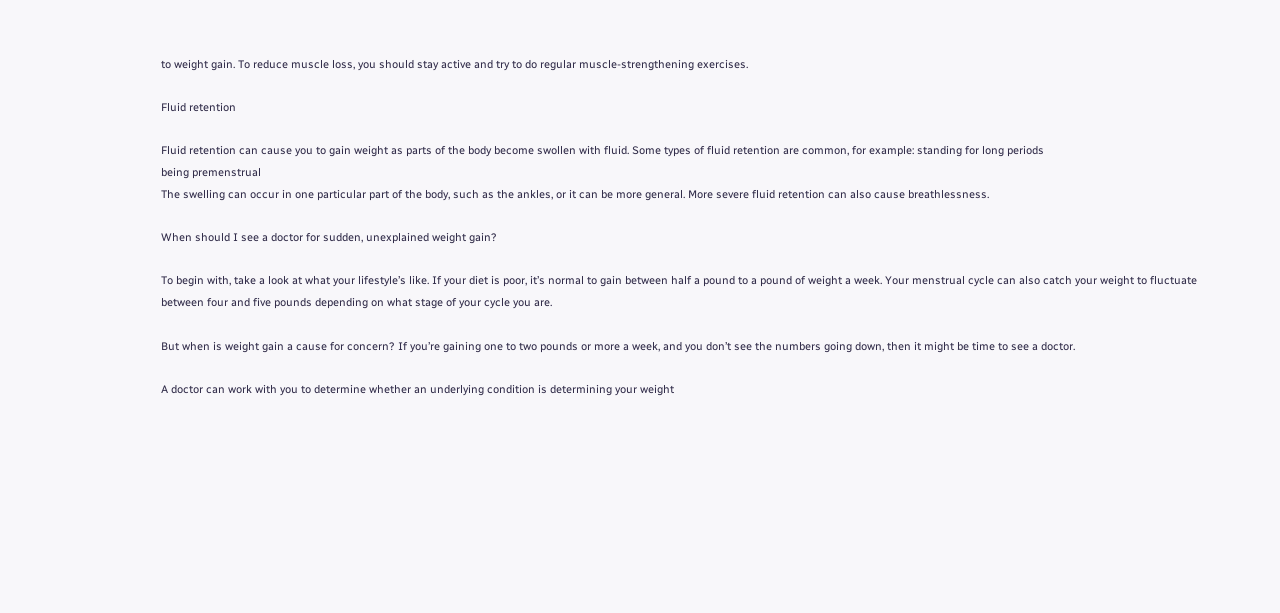to weight gain. To reduce muscle loss, you should stay active and try to do regular muscle-strengthening exercises.

Fluid retention

Fluid retention can cause you to gain weight as parts of the body become swollen with fluid. Some types of fluid retention are common, for example: standing for long periods
being premenstrual
The swelling can occur in one particular part of the body, such as the ankles, or it can be more general. More severe fluid retention can also cause breathlessness.

When should I see a doctor for sudden, unexplained weight gain?

To begin with, take a look at what your lifestyle’s like. If your diet is poor, it’s normal to gain between half a pound to a pound of weight a week. Your menstrual cycle can also catch your weight to fluctuate between four and five pounds depending on what stage of your cycle you are.

But when is weight gain a cause for concern? If you’re gaining one to two pounds or more a week, and you don’t see the numbers going down, then it might be time to see a doctor.

A doctor can work with you to determine whether an underlying condition is determining your weight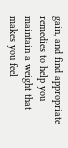gain, and find appropriate remedies to help you maintain a weight that makes you feel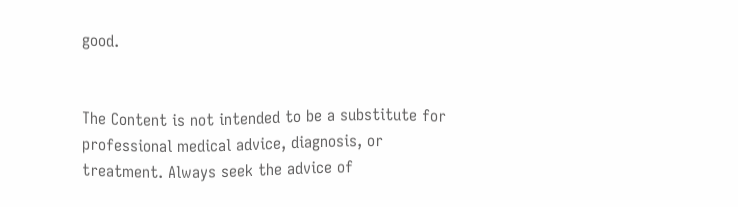good.


The Content is not intended to be a substitute for professional medical advice, diagnosis, or treatment. Always seek the advice of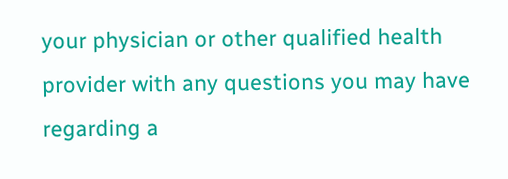your physician or other qualified health provider with any questions you may have regarding a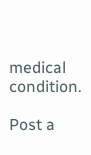medical condition.

Post a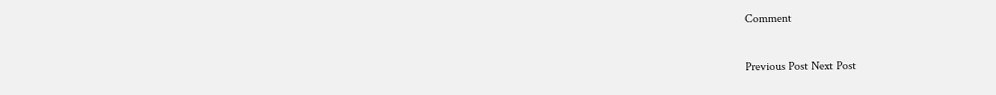Comment

Previous Post Next Post